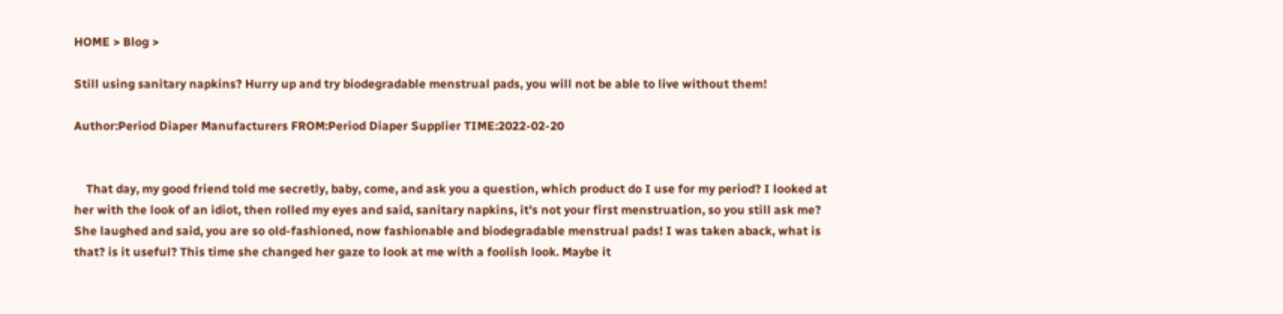HOME > Blog >

Still using sanitary napkins? Hurry up and try biodegradable menstrual pads, you will not be able to live without them!

Author:Period Diaper Manufacturers FROM:Period Diaper Supplier TIME:2022-02-20


    That day, my good friend told me secretly, baby, come, and ask you a question, which product do I use for my period? I looked at her with the look of an idiot, then rolled my eyes and said, sanitary napkins, it's not your first menstruation, so you still ask me? She laughed and said, you are so old-fashioned, now fashionable and biodegradable menstrual pads! I was taken aback, what is that? is it useful? This time she changed her gaze to look at me with a foolish look. Maybe it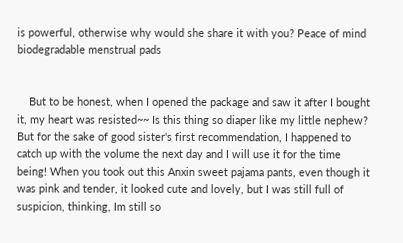is powerful, otherwise why would she share it with you? Peace of mind biodegradable menstrual pads


    But to be honest, when I opened the package and saw it after I bought it, my heart was resisted~~ Is this thing so diaper like my little nephew? But for the sake of good sister's first recommendation, I happened to catch up with the volume the next day and I will use it for the time being! When you took out this Anxin sweet pajama pants, even though it was pink and tender, it looked cute and lovely, but I was still full of suspicion, thinking, Im still so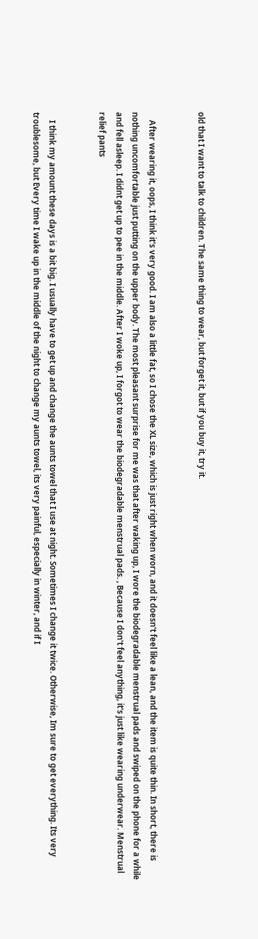old that I want to talk to children. The same thing to wear, but forget it, but if you buy it, try it.


    After wearing it, oops, I think it's very good. I am also a little fat, so I chose the XL size, which is just right when worn, and it doesn't feel like a lean, and the item is quite thin. In short, there is nothing uncomfortable just putting on the upper body. The most pleasant surprise for me was that after waking up, I wore the biodegradable menstrual pads and swiped on the phone for a while and fell asleep. I didnt get up to pee in the middle. After I woke up, I forgot to wear the biodegradable menstrual pads. , Because I don't feel anything, it's just like wearing underwear. Menstrual relief pants


    I think my amount these days is a bit big. I usually have to get up and change the aunts towel that I use at night. Sometimes I change it twice. Otherwise, Im sure to get everything. Its very troublesome, but Every time I wake up in the middle of the night to change my aunts towel, its very painful, especially in winter, and if I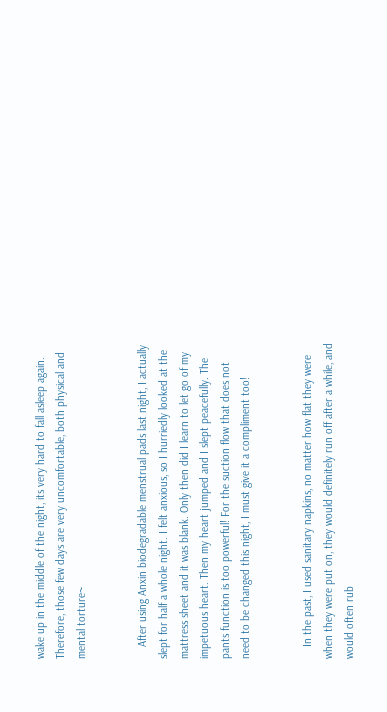wake up in the middle of the night, its very hard to fall asleep again. Therefore, those few days are very uncomfortable, both physical and mental torture~


    After using Anxin biodegradable menstrual pads last night, I actually slept for half a whole night. I felt anxious, so I hurriedly looked at the mattress sheet and it was blank. Only then did I learn to let go of my impetuous heart. Then my heart jumped and I slept peacefully. The pants function is too powerful! For the suction flow that does not need to be changed this night, I must give it a compliment too!


    In the past, I used sanitary napkins, no matter how flat they were when they were put on, they would definitely run off after a while, and would often rub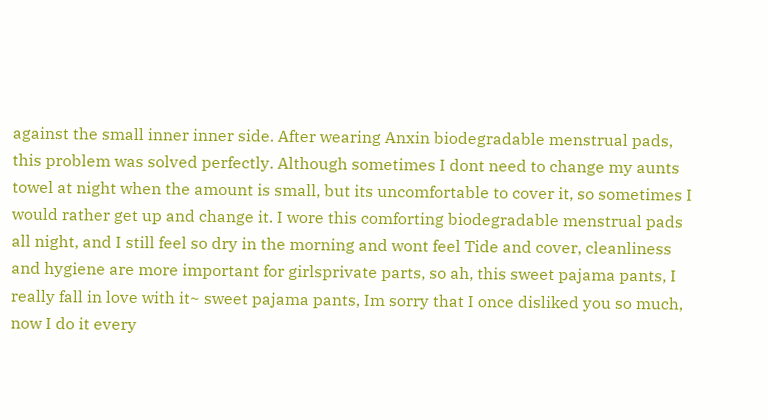against the small inner inner side. After wearing Anxin biodegradable menstrual pads, this problem was solved perfectly. Although sometimes I dont need to change my aunts towel at night when the amount is small, but its uncomfortable to cover it, so sometimes I would rather get up and change it. I wore this comforting biodegradable menstrual pads all night, and I still feel so dry in the morning and wont feel Tide and cover, cleanliness and hygiene are more important for girlsprivate parts, so ah, this sweet pajama pants, I really fall in love with it~ sweet pajama pants, Im sorry that I once disliked you so much, now I do it every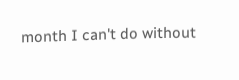month I can't do without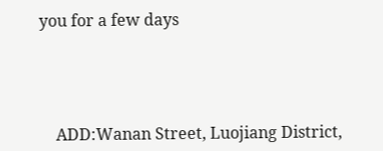you for a few days





    ADD:Wanan Street, Luojiang District,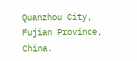Quanzhou City, Fujian Province, China.